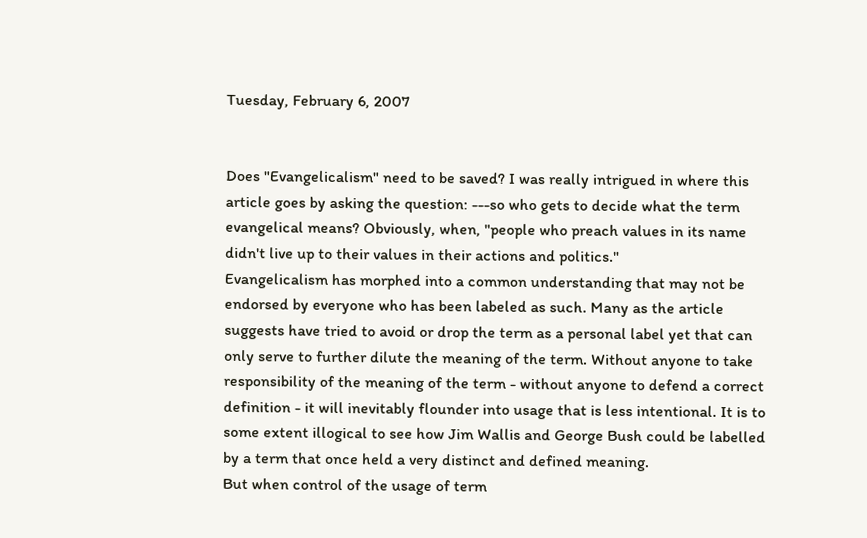Tuesday, February 6, 2007


Does "Evangelicalism" need to be saved? I was really intrigued in where this article goes by asking the question: ---so who gets to decide what the term evangelical means? Obviously, when, "people who preach values in its name didn't live up to their values in their actions and politics."
Evangelicalism has morphed into a common understanding that may not be endorsed by everyone who has been labeled as such. Many as the article suggests have tried to avoid or drop the term as a personal label yet that can only serve to further dilute the meaning of the term. Without anyone to take responsibility of the meaning of the term - without anyone to defend a correct definition - it will inevitably flounder into usage that is less intentional. It is to some extent illogical to see how Jim Wallis and George Bush could be labelled by a term that once held a very distinct and defined meaning.
But when control of the usage of term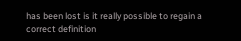has been lost is it really possible to regain a correct definition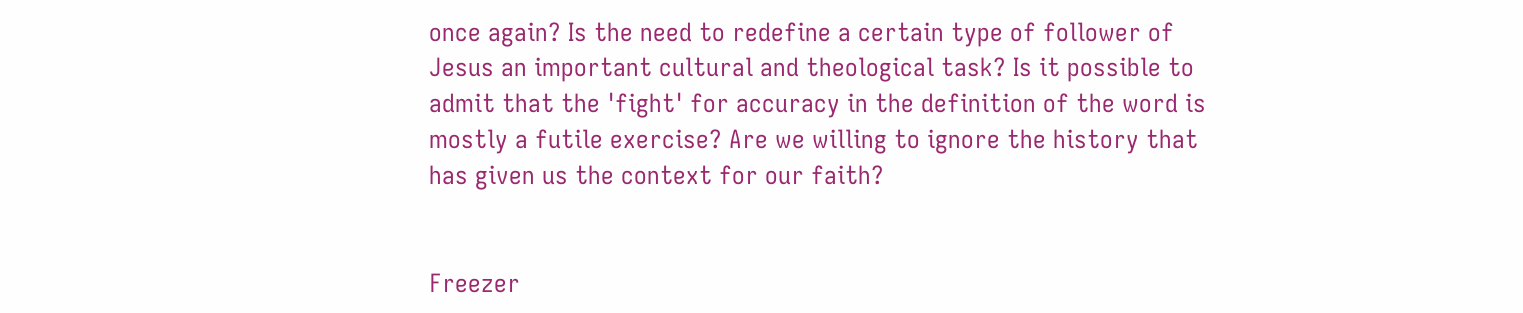once again? Is the need to redefine a certain type of follower of Jesus an important cultural and theological task? Is it possible to admit that the 'fight' for accuracy in the definition of the word is mostly a futile exercise? Are we willing to ignore the history that has given us the context for our faith?


Freezer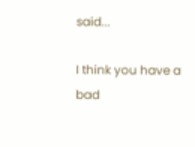said...

I think you have a bad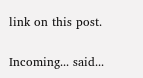link on this post.

Incoming... said...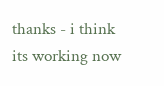thanks - i think its working now